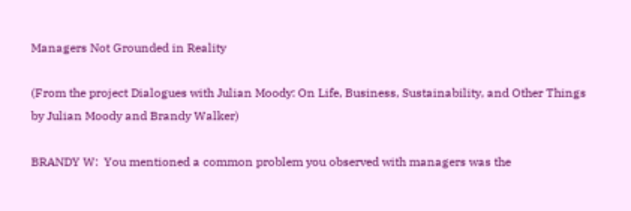Managers Not Grounded in Reality

(From the project Dialogues with Julian Moody: On Life, Business, Sustainability, and Other Things by Julian Moody and Brandy Walker)

BRANDY W:  You mentioned a common problem you observed with managers was the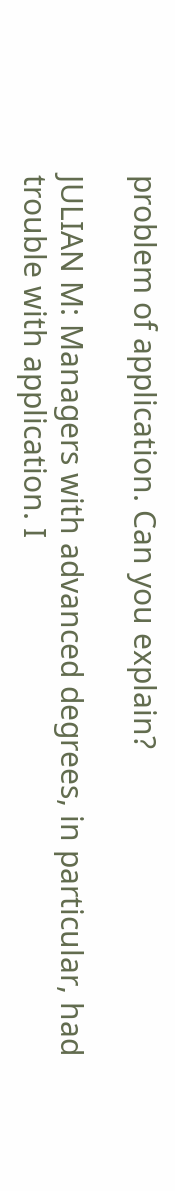problem of application. Can you explain?

JULIAN M: Managers with advanced degrees, in particular, had trouble with application. I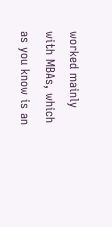worked mainly with MBAs, which as you know is an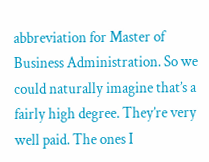abbreviation for Master of Business Administration. So we could naturally imagine that’s a fairly high degree. They’re very well paid. The ones I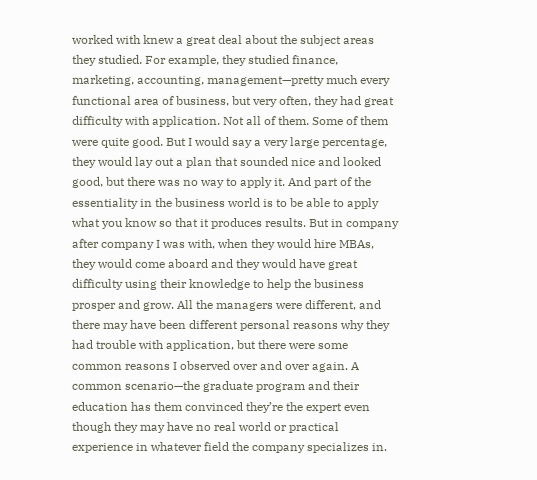worked with knew a great deal about the subject areas they studied. For example, they studied finance, marketing, accounting, management—pretty much every functional area of business, but very often, they had great difficulty with application. Not all of them. Some of them were quite good. But I would say a very large percentage, they would lay out a plan that sounded nice and looked good, but there was no way to apply it. And part of the essentiality in the business world is to be able to apply what you know so that it produces results. But in company after company I was with, when they would hire MBAs, they would come aboard and they would have great difficulty using their knowledge to help the business prosper and grow. All the managers were different, and there may have been different personal reasons why they had trouble with application, but there were some common reasons I observed over and over again. A common scenario—the graduate program and their education has them convinced they’re the expert even though they may have no real world or practical experience in whatever field the company specializes in.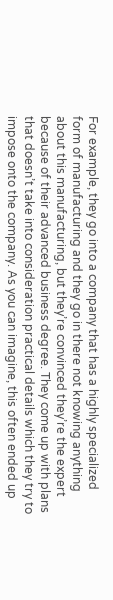For example, they go into a company that has a highly specialized form of manufacturing and they go in there not knowing anything about this manufacturing, but they’re convinced they’re the expert because of their advanced business degree. They come up with plans that doesn’t take into consideration practical details which they try to impose onto the company. As you can imagine, this often ended up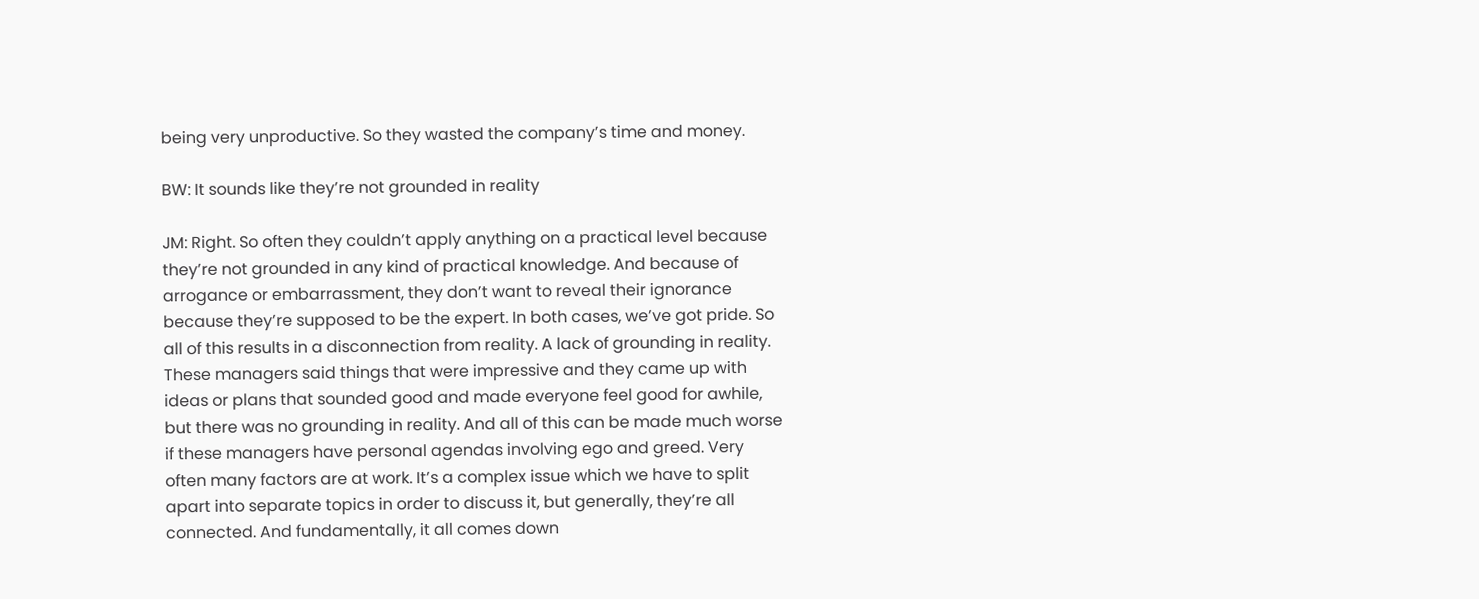being very unproductive. So they wasted the company’s time and money.

BW: It sounds like they’re not grounded in reality

JM: Right. So often they couldn’t apply anything on a practical level because they’re not grounded in any kind of practical knowledge. And because of arrogance or embarrassment, they don’t want to reveal their ignorance because they’re supposed to be the expert. In both cases, we’ve got pride. So all of this results in a disconnection from reality. A lack of grounding in reality. These managers said things that were impressive and they came up with ideas or plans that sounded good and made everyone feel good for awhile, but there was no grounding in reality. And all of this can be made much worse if these managers have personal agendas involving ego and greed. Very often many factors are at work. It’s a complex issue which we have to split apart into separate topics in order to discuss it, but generally, they’re all connected. And fundamentally, it all comes down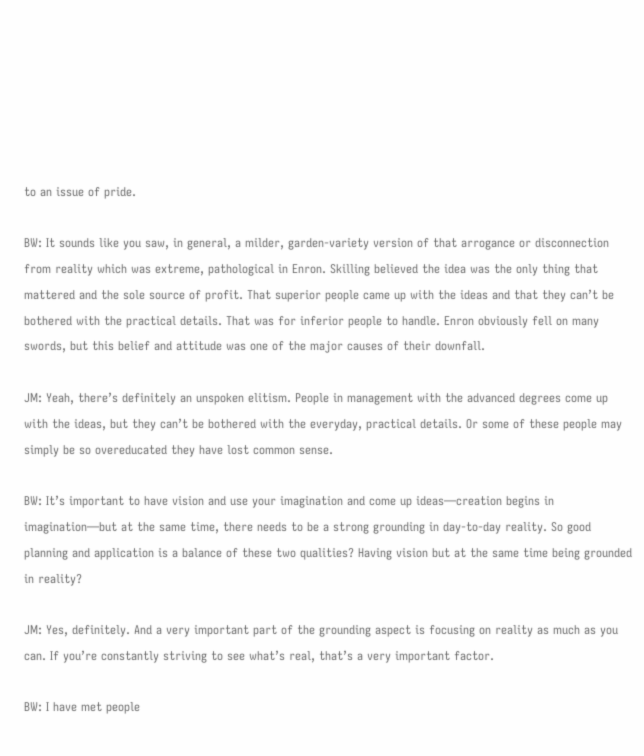to an issue of pride.

BW: It sounds like you saw, in general, a milder, garden-variety version of that arrogance or disconnection from reality which was extreme, pathological in Enron. Skilling believed the idea was the only thing that mattered and the sole source of profit. That superior people came up with the ideas and that they can’t be bothered with the practical details. That was for inferior people to handle. Enron obviously fell on many swords, but this belief and attitude was one of the major causes of their downfall.

JM: Yeah, there’s definitely an unspoken elitism. People in management with the advanced degrees come up with the ideas, but they can’t be bothered with the everyday, practical details. Or some of these people may simply be so overeducated they have lost common sense.

BW: It’s important to have vision and use your imagination and come up ideas—creation begins in imagination—but at the same time, there needs to be a strong grounding in day-to-day reality. So good planning and application is a balance of these two qualities? Having vision but at the same time being grounded in reality?

JM: Yes, definitely. And a very important part of the grounding aspect is focusing on reality as much as you can. If you’re constantly striving to see what’s real, that’s a very important factor.

BW: I have met people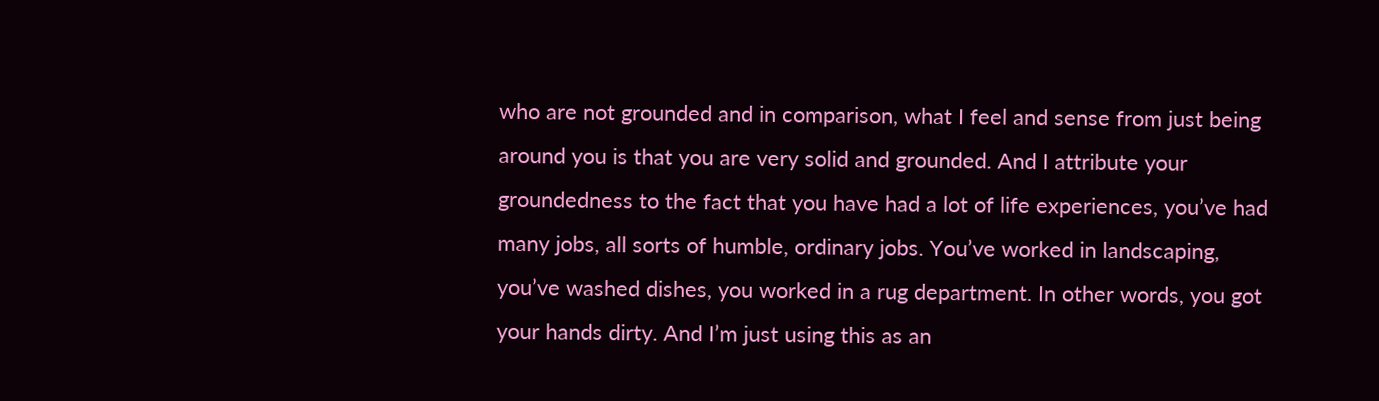who are not grounded and in comparison, what I feel and sense from just being around you is that you are very solid and grounded. And I attribute your groundedness to the fact that you have had a lot of life experiences, you’ve had many jobs, all sorts of humble, ordinary jobs. You’ve worked in landscaping, you’ve washed dishes, you worked in a rug department. In other words, you got your hands dirty. And I’m just using this as an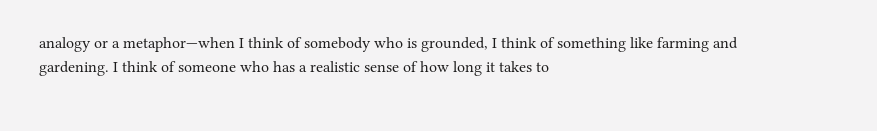analogy or a metaphor—when I think of somebody who is grounded, I think of something like farming and gardening. I think of someone who has a realistic sense of how long it takes to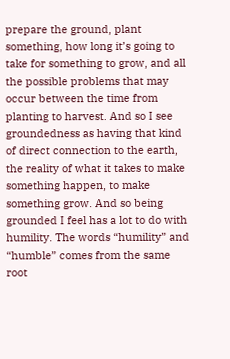prepare the ground, plant something, how long it’s going to take for something to grow, and all the possible problems that may occur between the time from planting to harvest. And so I see groundedness as having that kind of direct connection to the earth, the reality of what it takes to make something happen, to make something grow. And so being grounded I feel has a lot to do with humility. The words “humility” and “humble” comes from the same root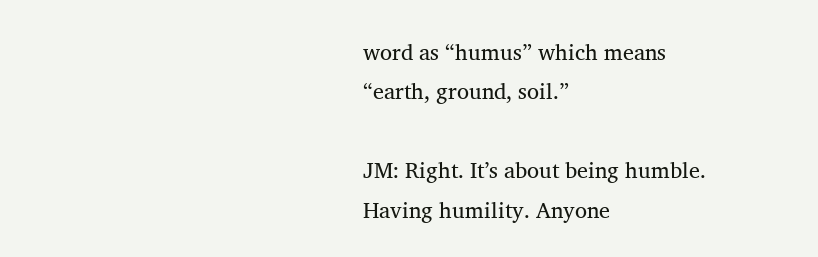word as “humus” which means “earth, ground, soil.”

JM: Right. It’s about being humble. Having humility. Anyone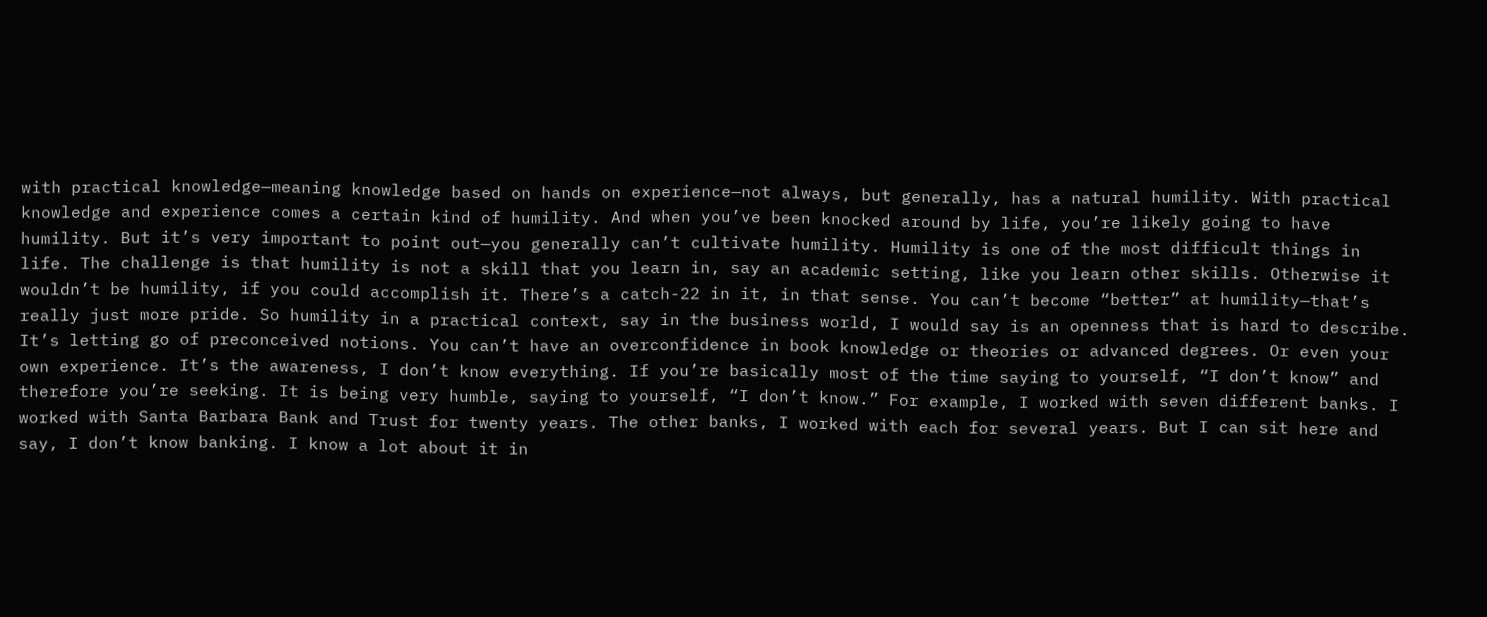with practical knowledge—meaning knowledge based on hands on experience—not always, but generally, has a natural humility. With practical knowledge and experience comes a certain kind of humility. And when you’ve been knocked around by life, you’re likely going to have humility. But it’s very important to point out—you generally can’t cultivate humility. Humility is one of the most difficult things in life. The challenge is that humility is not a skill that you learn in, say an academic setting, like you learn other skills. Otherwise it wouldn’t be humility, if you could accomplish it. There’s a catch-22 in it, in that sense. You can’t become “better” at humility—that’s really just more pride. So humility in a practical context, say in the business world, I would say is an openness that is hard to describe. It’s letting go of preconceived notions. You can’t have an overconfidence in book knowledge or theories or advanced degrees. Or even your own experience. It’s the awareness, I don’t know everything. If you’re basically most of the time saying to yourself, “I don’t know” and therefore you’re seeking. It is being very humble, saying to yourself, “I don’t know.” For example, I worked with seven different banks. I worked with Santa Barbara Bank and Trust for twenty years. The other banks, I worked with each for several years. But I can sit here and say, I don’t know banking. I know a lot about it in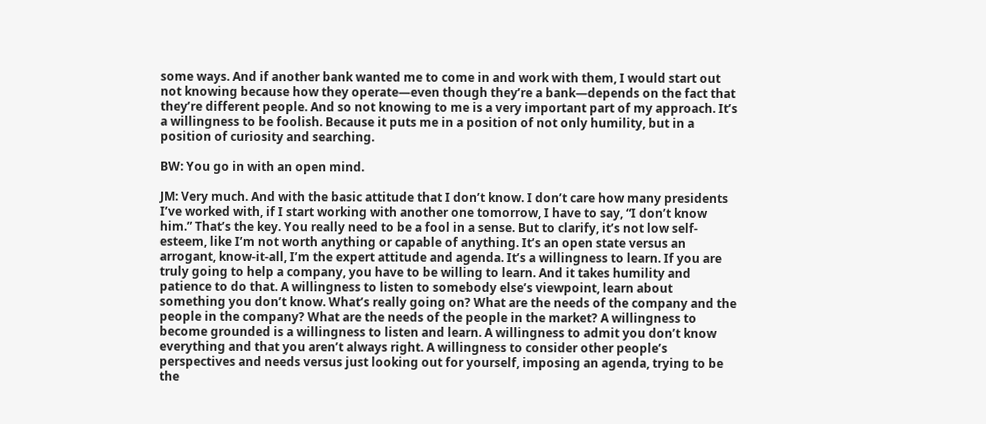some ways. And if another bank wanted me to come in and work with them, I would start out not knowing because how they operate—even though they’re a bank—depends on the fact that they’re different people. And so not knowing to me is a very important part of my approach. It’s a willingness to be foolish. Because it puts me in a position of not only humility, but in a position of curiosity and searching.

BW: You go in with an open mind.

JM: Very much. And with the basic attitude that I don’t know. I don’t care how many presidents I’ve worked with, if I start working with another one tomorrow, I have to say, “I don’t know him.” That’s the key. You really need to be a fool in a sense. But to clarify, it’s not low self-esteem, like I’m not worth anything or capable of anything. It’s an open state versus an arrogant, know-it-all, I’m the expert attitude and agenda. It’s a willingness to learn. If you are truly going to help a company, you have to be willing to learn. And it takes humility and patience to do that. A willingness to listen to somebody else’s viewpoint, learn about something you don’t know. What’s really going on? What are the needs of the company and the people in the company? What are the needs of the people in the market? A willingness to become grounded is a willingness to listen and learn. A willingness to admit you don’t know everything and that you aren’t always right. A willingness to consider other people’s perspectives and needs versus just looking out for yourself, imposing an agenda, trying to be the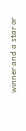winner and a star or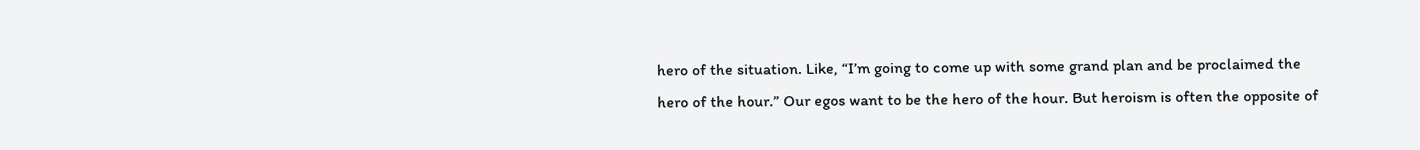hero of the situation. Like, “I’m going to come up with some grand plan and be proclaimed the hero of the hour.” Our egos want to be the hero of the hour. But heroism is often the opposite of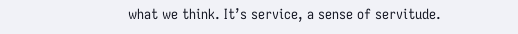what we think. It’s service, a sense of servitude.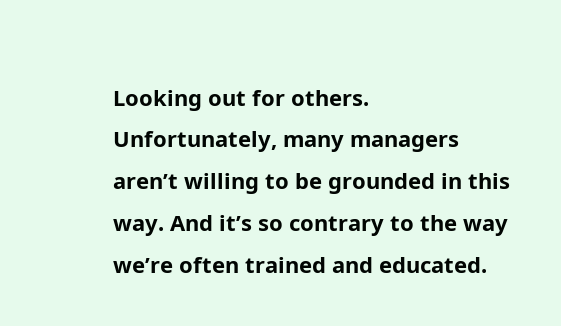Looking out for others. Unfortunately, many managers aren’t willing to be grounded in this way. And it’s so contrary to the way we’re often trained and educated.